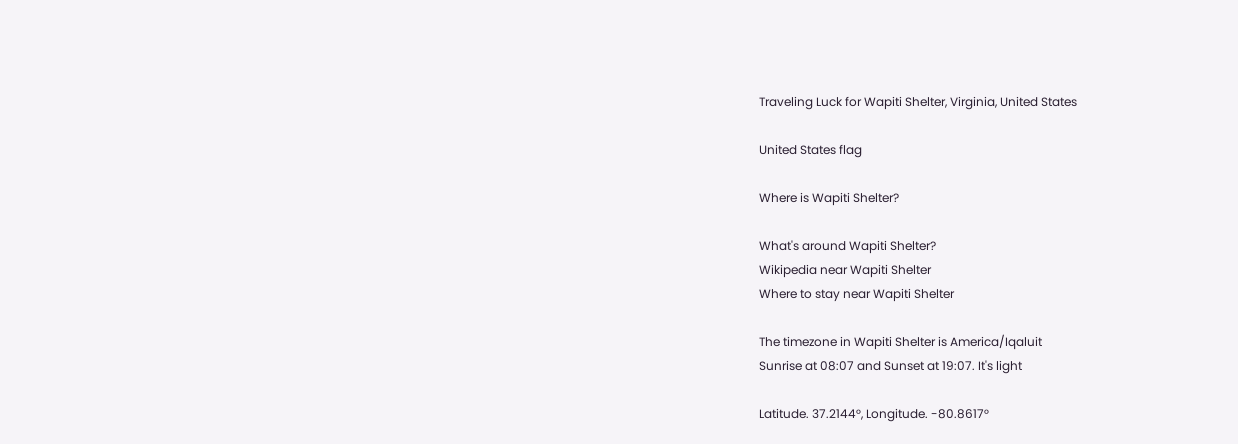Traveling Luck for Wapiti Shelter, Virginia, United States

United States flag

Where is Wapiti Shelter?

What's around Wapiti Shelter?
Wikipedia near Wapiti Shelter
Where to stay near Wapiti Shelter

The timezone in Wapiti Shelter is America/Iqaluit
Sunrise at 08:07 and Sunset at 19:07. It's light

Latitude. 37.2144°, Longitude. -80.8617°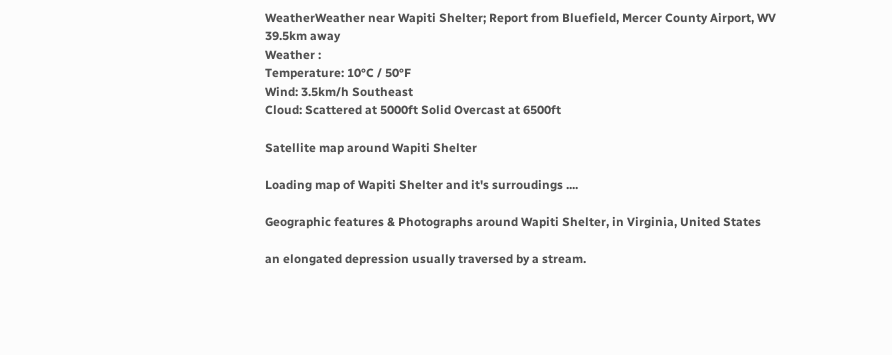WeatherWeather near Wapiti Shelter; Report from Bluefield, Mercer County Airport, WV 39.5km away
Weather :
Temperature: 10°C / 50°F
Wind: 3.5km/h Southeast
Cloud: Scattered at 5000ft Solid Overcast at 6500ft

Satellite map around Wapiti Shelter

Loading map of Wapiti Shelter and it's surroudings ....

Geographic features & Photographs around Wapiti Shelter, in Virginia, United States

an elongated depression usually traversed by a stream.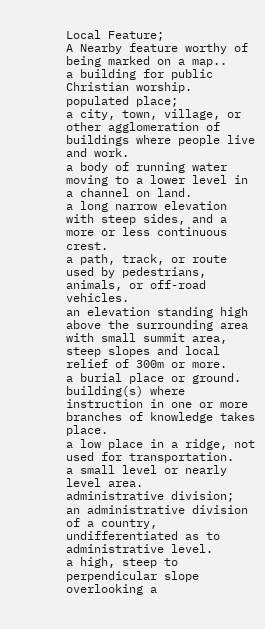Local Feature;
A Nearby feature worthy of being marked on a map..
a building for public Christian worship.
populated place;
a city, town, village, or other agglomeration of buildings where people live and work.
a body of running water moving to a lower level in a channel on land.
a long narrow elevation with steep sides, and a more or less continuous crest.
a path, track, or route used by pedestrians, animals, or off-road vehicles.
an elevation standing high above the surrounding area with small summit area, steep slopes and local relief of 300m or more.
a burial place or ground.
building(s) where instruction in one or more branches of knowledge takes place.
a low place in a ridge, not used for transportation.
a small level or nearly level area.
administrative division;
an administrative division of a country, undifferentiated as to administrative level.
a high, steep to perpendicular slope overlooking a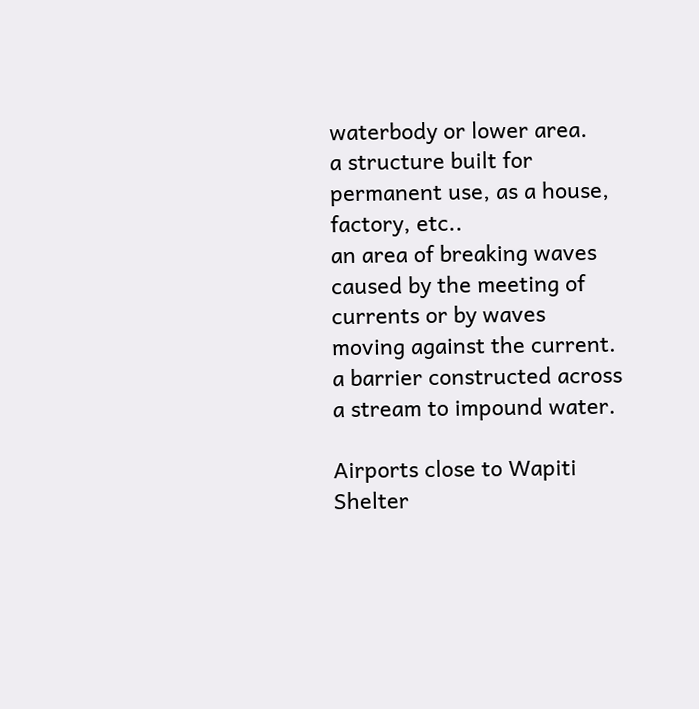waterbody or lower area.
a structure built for permanent use, as a house, factory, etc..
an area of breaking waves caused by the meeting of currents or by waves moving against the current.
a barrier constructed across a stream to impound water.

Airports close to Wapiti Shelter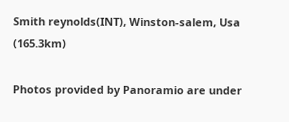Smith reynolds(INT), Winston-salem, Usa (165.3km)

Photos provided by Panoramio are under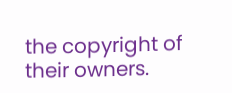the copyright of their owners.